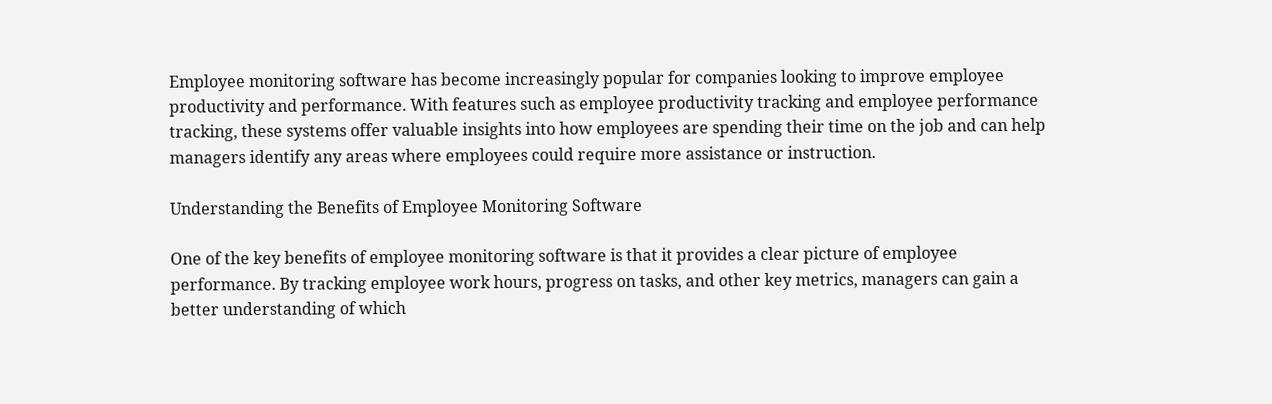Employee monitoring software has become increasingly popular for companies looking to improve employee productivity and performance. With features such as employee productivity tracking and employee performance tracking, these systems offer valuable insights into how employees are spending their time on the job and can help managers identify any areas where employees could require more assistance or instruction.

Understanding the Benefits of Employee Monitoring Software

One of the key benefits of employee monitoring software is that it provides a clear picture of employee performance. By tracking employee work hours, progress on tasks, and other key metrics, managers can gain a better understanding of which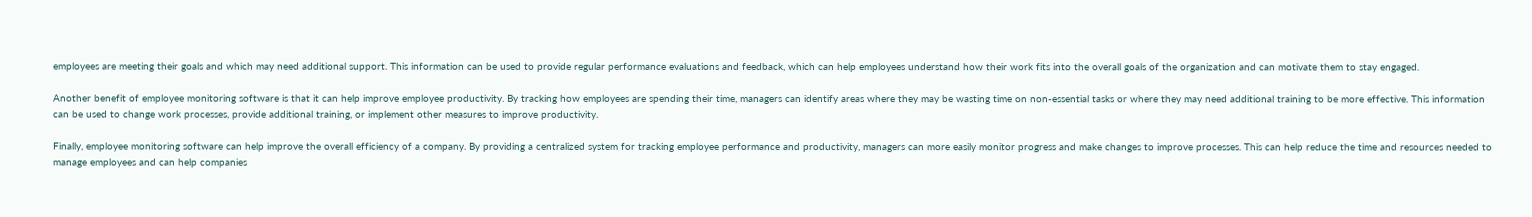employees are meeting their goals and which may need additional support. This information can be used to provide regular performance evaluations and feedback, which can help employees understand how their work fits into the overall goals of the organization and can motivate them to stay engaged.

Another benefit of employee monitoring software is that it can help improve employee productivity. By tracking how employees are spending their time, managers can identify areas where they may be wasting time on non-essential tasks or where they may need additional training to be more effective. This information can be used to change work processes, provide additional training, or implement other measures to improve productivity.

Finally, employee monitoring software can help improve the overall efficiency of a company. By providing a centralized system for tracking employee performance and productivity, managers can more easily monitor progress and make changes to improve processes. This can help reduce the time and resources needed to manage employees and can help companies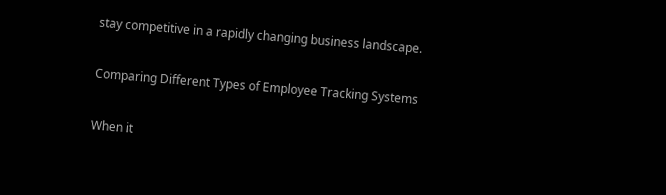stay competitive in a rapidly changing business landscape.

Comparing Different Types of Employee Tracking Systems

When it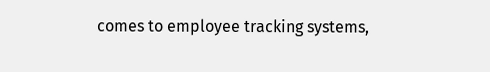comes to employee tracking systems,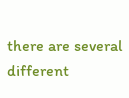there are several different